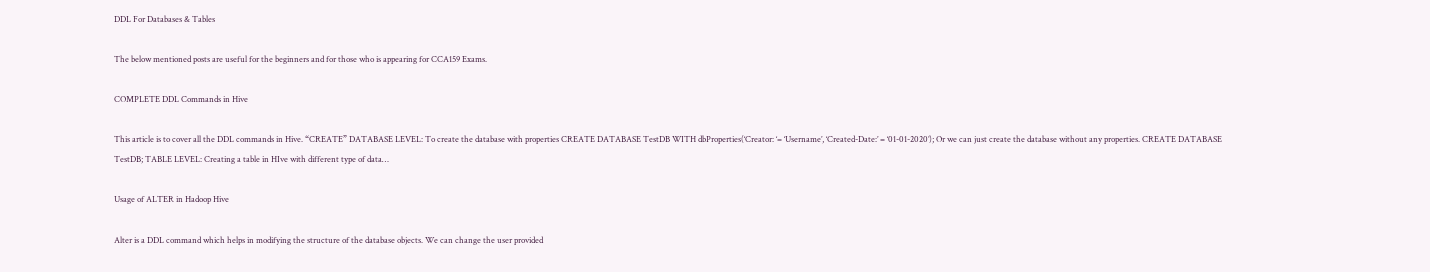DDL For Databases & Tables

The below mentioned posts are useful for the beginners and for those who is appearing for CCA159 Exams.

COMPLETE DDL Commands in Hive

This article is to cover all the DDL commands in Hive. “CREATE” DATABASE LEVEL: To create the database with properties CREATE DATABASE TestDB WITH dbProperties(‘Creator: ‘= ‘Username’, ‘Created-Date:’ = ‘01-01-2020’); Or we can just create the database without any properties. CREATE DATABASE TestDB; TABLE LEVEL: Creating a table in HIve with different type of data…

Usage of ALTER in Hadoop Hive

Alter is a DDL command which helps in modifying the structure of the database objects. We can change the user provided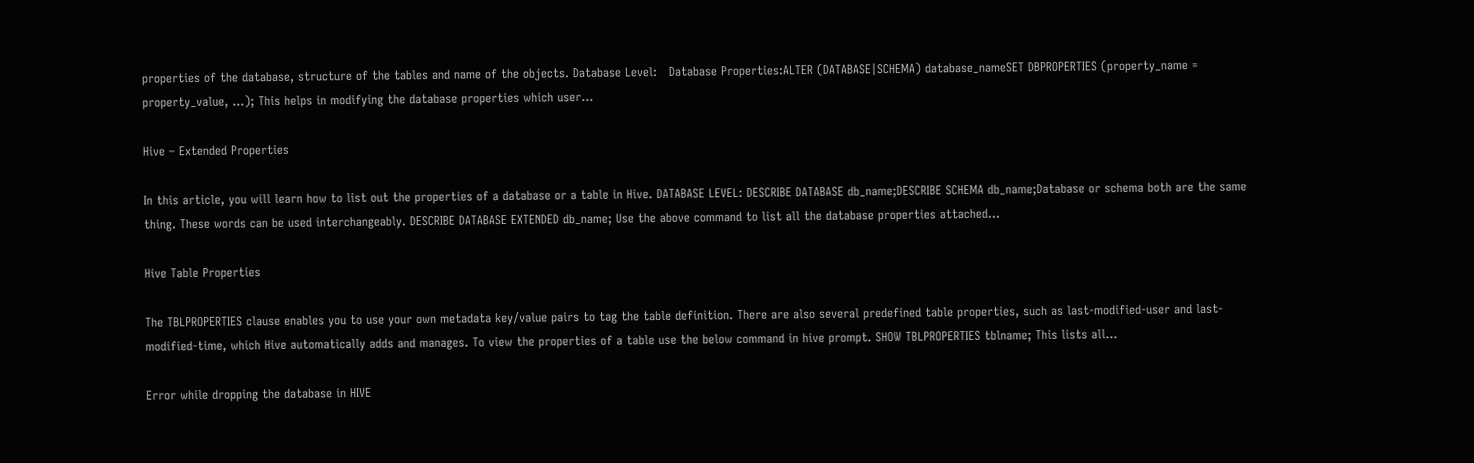properties of the database, structure of the tables and name of the objects. Database Level:   Database Properties:ALTER (DATABASE|SCHEMA) database_nameSET DBPROPERTIES (property_name = property_value, …); This helps in modifying the database properties which user…

Hive – Extended Properties

In this article, you will learn how to list out the properties of a database or a table in Hive. DATABASE LEVEL: DESCRIBE DATABASE db_name;DESCRIBE SCHEMA db_name;Database or schema both are the same thing. These words can be used interchangeably. DESCRIBE DATABASE EXTENDED db_name; Use the above command to list all the database properties attached…

Hive Table Properties

The TBLPROPERTIES clause enables you to use your own metadata key/value pairs to tag the table definition. There are also several predefined table properties, such as last-modified-user and last-modified-time, which Hive automatically adds and manages. To view the properties of a table use the below command in hive prompt. SHOW TBLPROPERTIES tblname; This lists all…

Error while dropping the database in HIVE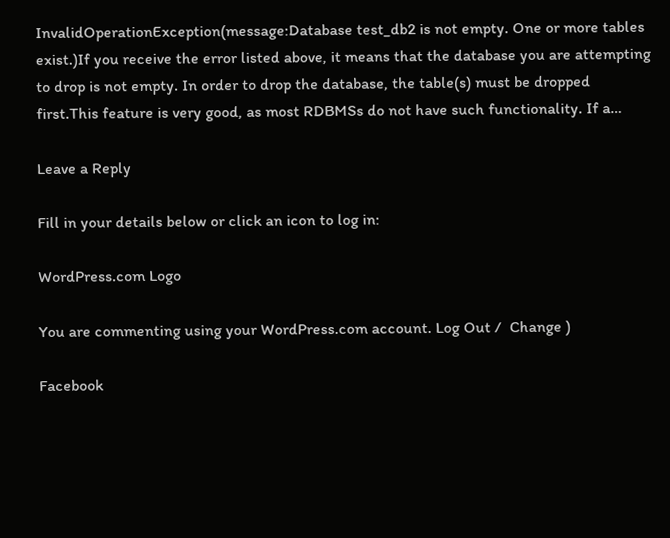InvalidOperationException(message:Database test_db2 is not empty. One or more tables exist.)If you receive the error listed above, it means that the database you are attempting to drop is not empty. In order to drop the database, the table(s) must be dropped first.This feature is very good, as most RDBMSs do not have such functionality. If a…

Leave a Reply

Fill in your details below or click an icon to log in:

WordPress.com Logo

You are commenting using your WordPress.com account. Log Out /  Change )

Facebook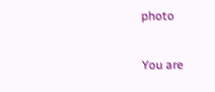photo

You are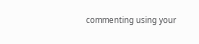commenting using your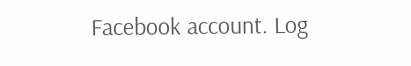Facebook account. Log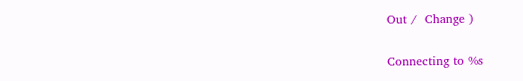Out /  Change )

Connecting to %s